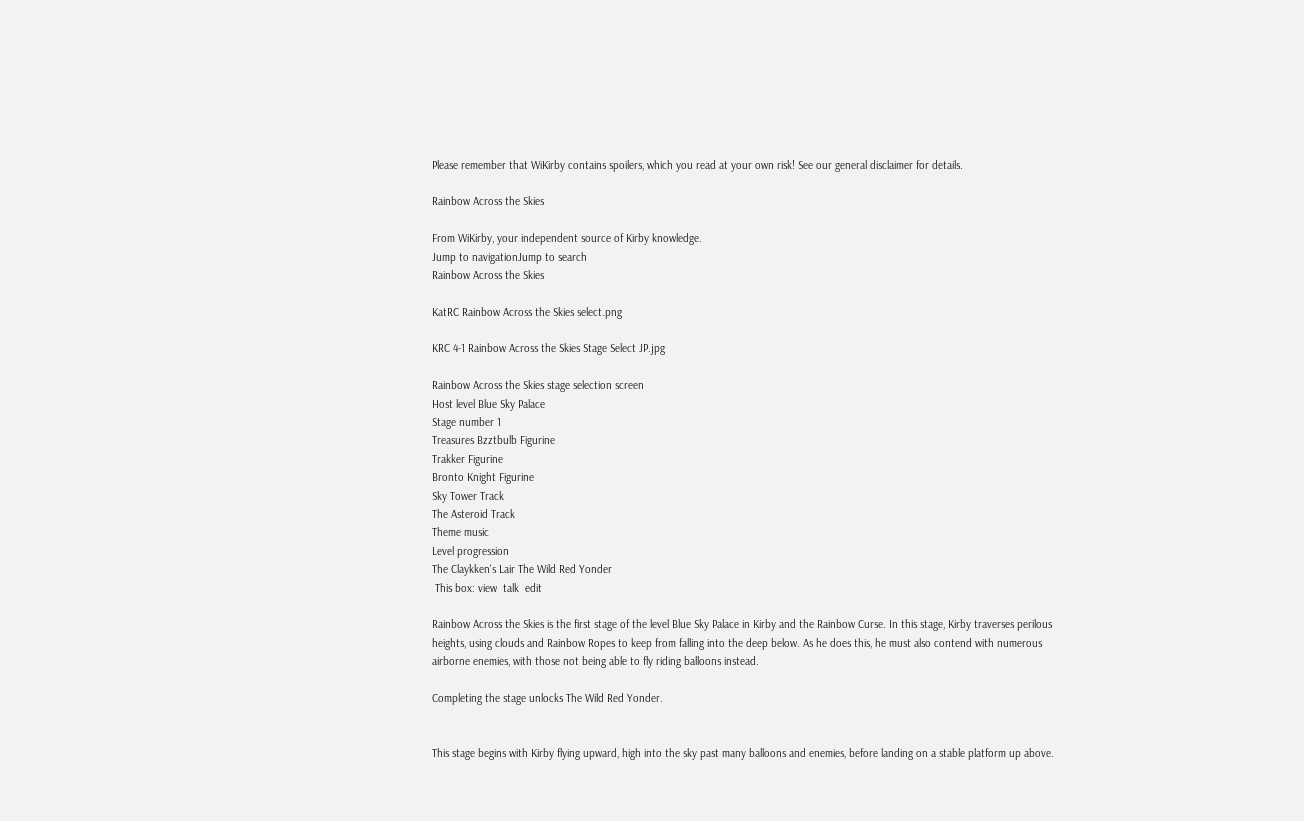Please remember that WiKirby contains spoilers, which you read at your own risk! See our general disclaimer for details.

Rainbow Across the Skies

From WiKirby, your independent source of Kirby knowledge.
Jump to navigationJump to search
Rainbow Across the Skies

KatRC Rainbow Across the Skies select.png

KRC 4-1 Rainbow Across the Skies Stage Select JP.jpg

Rainbow Across the Skies stage selection screen
Host level Blue Sky Palace
Stage number 1
Treasures Bzztbulb Figurine
Trakker Figurine
Bronto Knight Figurine
Sky Tower Track
The Asteroid Track
Theme music
Level progression
The Claykken's Lair The Wild Red Yonder
 This box: view  talk  edit

Rainbow Across the Skies is the first stage of the level Blue Sky Palace in Kirby and the Rainbow Curse. In this stage, Kirby traverses perilous heights, using clouds and Rainbow Ropes to keep from falling into the deep below. As he does this, he must also contend with numerous airborne enemies, with those not being able to fly riding balloons instead.

Completing the stage unlocks The Wild Red Yonder.


This stage begins with Kirby flying upward, high into the sky past many balloons and enemies, before landing on a stable platform up above.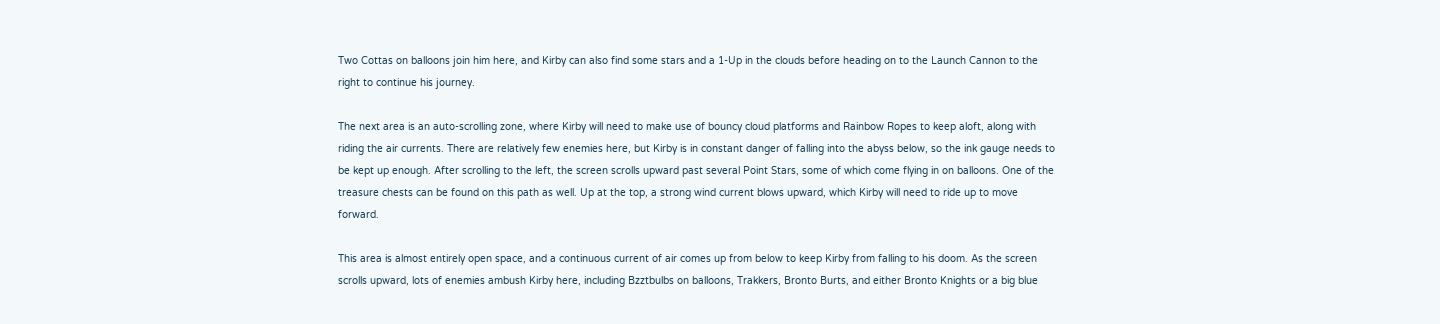Two Cottas on balloons join him here, and Kirby can also find some stars and a 1-Up in the clouds before heading on to the Launch Cannon to the right to continue his journey.

The next area is an auto-scrolling zone, where Kirby will need to make use of bouncy cloud platforms and Rainbow Ropes to keep aloft, along with riding the air currents. There are relatively few enemies here, but Kirby is in constant danger of falling into the abyss below, so the ink gauge needs to be kept up enough. After scrolling to the left, the screen scrolls upward past several Point Stars, some of which come flying in on balloons. One of the treasure chests can be found on this path as well. Up at the top, a strong wind current blows upward, which Kirby will need to ride up to move forward.

This area is almost entirely open space, and a continuous current of air comes up from below to keep Kirby from falling to his doom. As the screen scrolls upward, lots of enemies ambush Kirby here, including Bzztbulbs on balloons, Trakkers, Bronto Burts, and either Bronto Knights or a big blue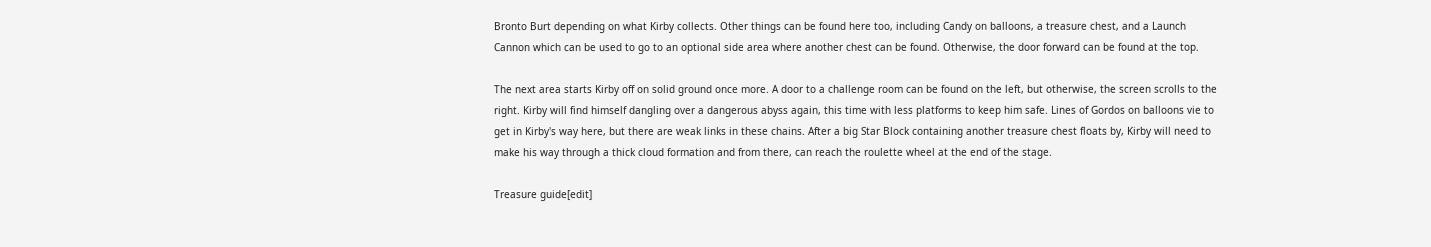Bronto Burt depending on what Kirby collects. Other things can be found here too, including Candy on balloons, a treasure chest, and a Launch Cannon which can be used to go to an optional side area where another chest can be found. Otherwise, the door forward can be found at the top.

The next area starts Kirby off on solid ground once more. A door to a challenge room can be found on the left, but otherwise, the screen scrolls to the right. Kirby will find himself dangling over a dangerous abyss again, this time with less platforms to keep him safe. Lines of Gordos on balloons vie to get in Kirby's way here, but there are weak links in these chains. After a big Star Block containing another treasure chest floats by, Kirby will need to make his way through a thick cloud formation and from there, can reach the roulette wheel at the end of the stage.

Treasure guide[edit]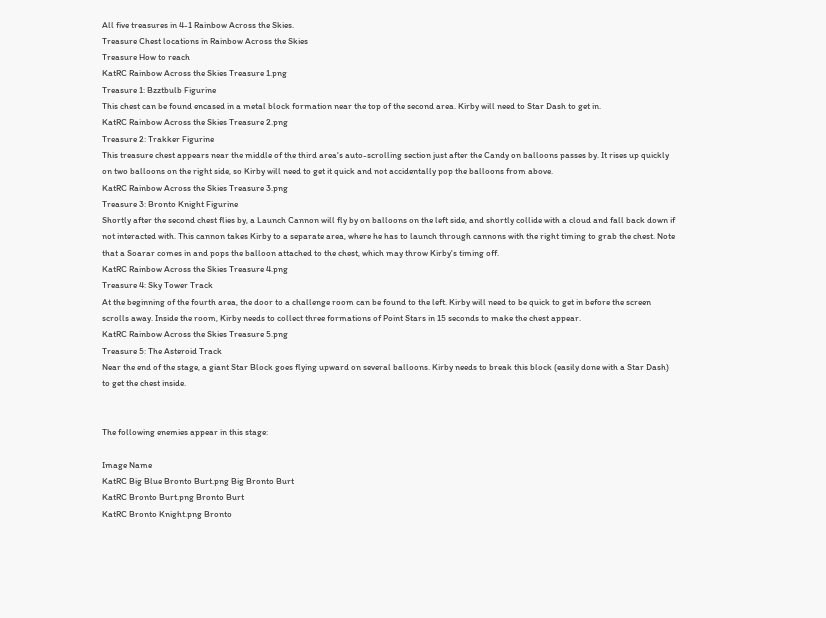All five treasures in 4-1 Rainbow Across the Skies.
Treasure Chest locations in Rainbow Across the Skies
Treasure How to reach
KatRC Rainbow Across the Skies Treasure 1.png
Treasure 1: Bzztbulb Figurine
This chest can be found encased in a metal block formation near the top of the second area. Kirby will need to Star Dash to get in.
KatRC Rainbow Across the Skies Treasure 2.png
Treasure 2: Trakker Figurine
This treasure chest appears near the middle of the third area's auto-scrolling section just after the Candy on balloons passes by. It rises up quickly on two balloons on the right side, so Kirby will need to get it quick and not accidentally pop the balloons from above.
KatRC Rainbow Across the Skies Treasure 3.png
Treasure 3: Bronto Knight Figurine
Shortly after the second chest flies by, a Launch Cannon will fly by on balloons on the left side, and shortly collide with a cloud and fall back down if not interacted with. This cannon takes Kirby to a separate area, where he has to launch through cannons with the right timing to grab the chest. Note that a Soarar comes in and pops the balloon attached to the chest, which may throw Kirby's timing off.
KatRC Rainbow Across the Skies Treasure 4.png
Treasure 4: Sky Tower Track
At the beginning of the fourth area, the door to a challenge room can be found to the left. Kirby will need to be quick to get in before the screen scrolls away. Inside the room, Kirby needs to collect three formations of Point Stars in 15 seconds to make the chest appear.
KatRC Rainbow Across the Skies Treasure 5.png
Treasure 5: The Asteroid Track
Near the end of the stage, a giant Star Block goes flying upward on several balloons. Kirby needs to break this block (easily done with a Star Dash) to get the chest inside.


The following enemies appear in this stage:

Image Name
KatRC Big Blue Bronto Burt.png Big Bronto Burt
KatRC Bronto Burt.png Bronto Burt
KatRC Bronto Knight.png Bronto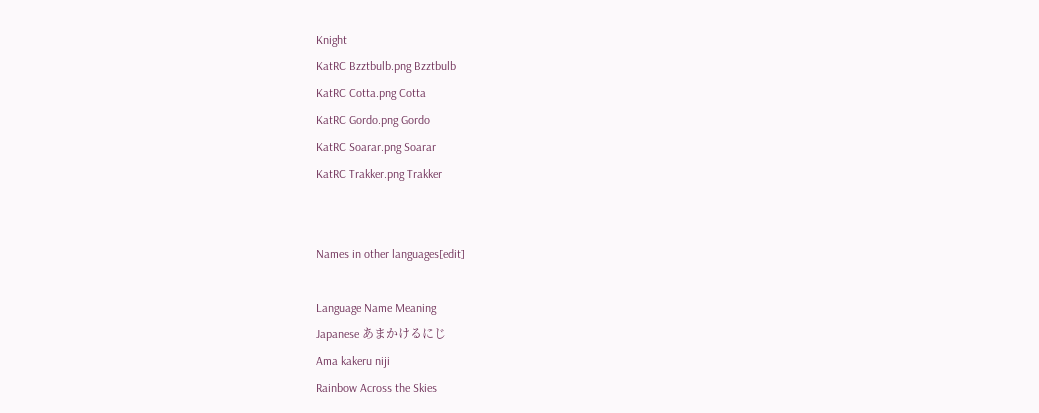Knight
KatRC Bzztbulb.png Bzztbulb
KatRC Cotta.png Cotta
KatRC Gordo.png Gordo
KatRC Soarar.png Soarar
KatRC Trakker.png Trakker


Names in other languages[edit]

Language Name Meaning
Japanese あまかけるにじ
Ama kakeru niji
Rainbow Across the Skies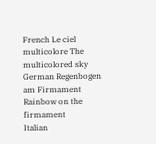French Le ciel multicolore The multicolored sky
German Regenbogen am Firmament Rainbow on the firmament
Italian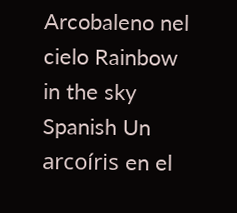Arcobaleno nel cielo Rainbow in the sky
Spanish Un arcoíris en el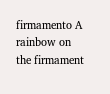firmamento A rainbow on the firmament